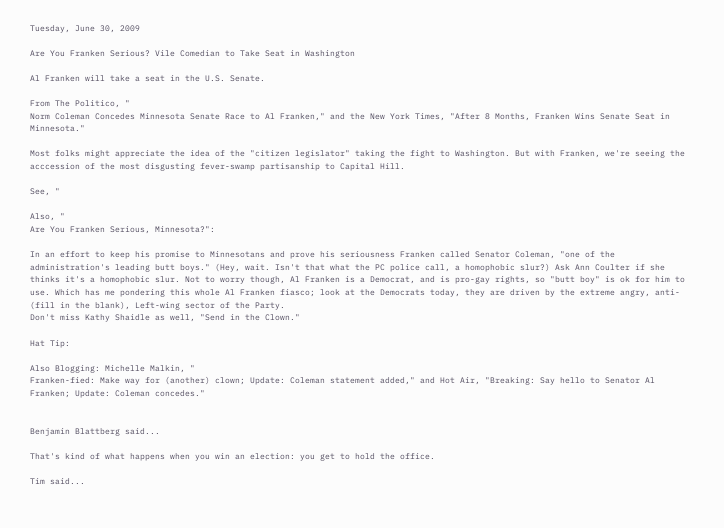Tuesday, June 30, 2009

Are You Franken Serious? Vile Comedian to Take Seat in Washington

Al Franken will take a seat in the U.S. Senate.

From The Politico, "
Norm Coleman Concedes Minnesota Senate Race to Al Franken," and the New York Times, "After 8 Months, Franken Wins Senate Seat in Minnesota."

Most folks might appreciate the idea of the "citizen legislator" taking the fight to Washington. But with Franken, we're seeing the acccession of the most disgusting fever-swamp partisanship to Capital Hill.

See, "

Also, "
Are You Franken Serious, Minnesota?":

In an effort to keep his promise to Minnesotans and prove his seriousness Franken called Senator Coleman, "one of the administration's leading butt boys." (Hey, wait. Isn't that what the PC police call, a homophobic slur?) Ask Ann Coulter if she thinks it's a homophobic slur. Not to worry though, Al Franken is a Democrat, and is pro-gay rights, so "butt boy" is ok for him to use. Which has me pondering this whole Al Franken fiasco; look at the Democrats today, they are driven by the extreme angry, anti- (fill in the blank), Left-wing sector of the Party.
Don't miss Kathy Shaidle as well, "Send in the Clown."

Hat Tip:

Also Blogging: Michelle Malkin, "
Franken-fied: Make way for (another) clown; Update: Coleman statement added," and Hot Air, "Breaking: Say hello to Senator Al Franken; Update: Coleman concedes."


Benjamin Blattberg said...

That's kind of what happens when you win an election: you get to hold the office.

Tim said...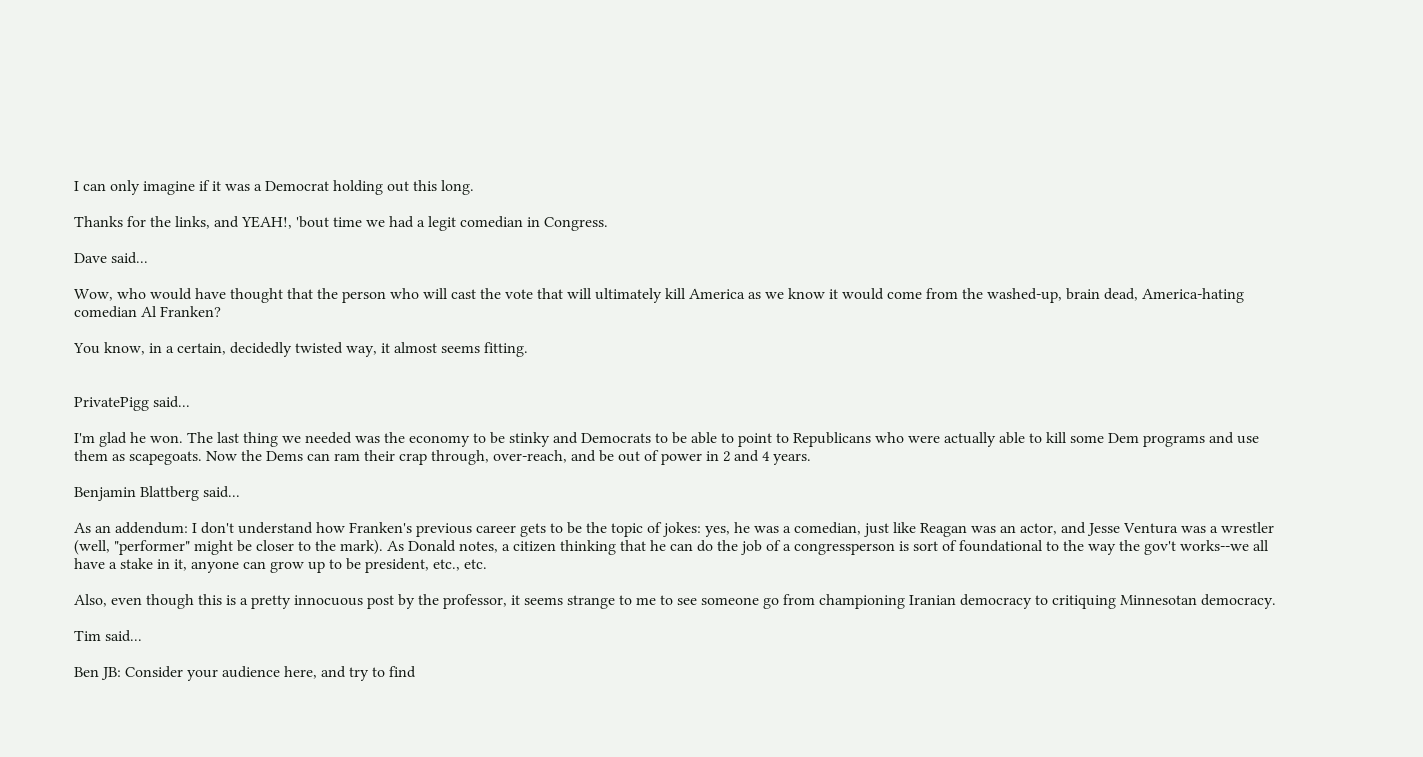I can only imagine if it was a Democrat holding out this long.

Thanks for the links, and YEAH!, 'bout time we had a legit comedian in Congress.

Dave said...

Wow, who would have thought that the person who will cast the vote that will ultimately kill America as we know it would come from the washed-up, brain dead, America-hating comedian Al Franken?

You know, in a certain, decidedly twisted way, it almost seems fitting.


PrivatePigg said...

I'm glad he won. The last thing we needed was the economy to be stinky and Democrats to be able to point to Republicans who were actually able to kill some Dem programs and use them as scapegoats. Now the Dems can ram their crap through, over-reach, and be out of power in 2 and 4 years.

Benjamin Blattberg said...

As an addendum: I don't understand how Franken's previous career gets to be the topic of jokes: yes, he was a comedian, just like Reagan was an actor, and Jesse Ventura was a wrestler (well, "performer" might be closer to the mark). As Donald notes, a citizen thinking that he can do the job of a congressperson is sort of foundational to the way the gov't works--we all have a stake in it, anyone can grow up to be president, etc., etc.

Also, even though this is a pretty innocuous post by the professor, it seems strange to me to see someone go from championing Iranian democracy to critiquing Minnesotan democracy.

Tim said...

Ben JB: Consider your audience here, and try to find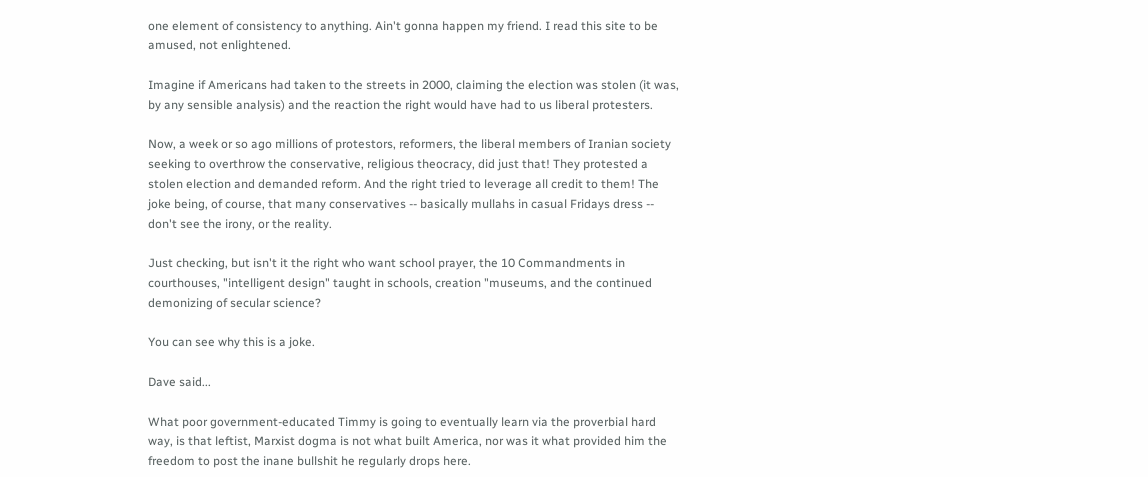one element of consistency to anything. Ain't gonna happen my friend. I read this site to be amused, not enlightened.

Imagine if Americans had taken to the streets in 2000, claiming the election was stolen (it was, by any sensible analysis) and the reaction the right would have had to us liberal protesters.

Now, a week or so ago millions of protestors, reformers, the liberal members of Iranian society seeking to overthrow the conservative, religious theocracy, did just that! They protested a stolen election and demanded reform. And the right tried to leverage all credit to them! The joke being, of course, that many conservatives -- basically mullahs in casual Fridays dress -- don't see the irony, or the reality.

Just checking, but isn't it the right who want school prayer, the 10 Commandments in courthouses, "intelligent design" taught in schools, creation "museums, and the continued demonizing of secular science?

You can see why this is a joke.

Dave said...

What poor government-educated Timmy is going to eventually learn via the proverbial hard way, is that leftist, Marxist dogma is not what built America, nor was it what provided him the freedom to post the inane bullshit he regularly drops here.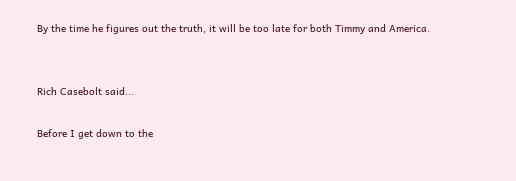By the time he figures out the truth, it will be too late for both Timmy and America.


Rich Casebolt said...

Before I get down to the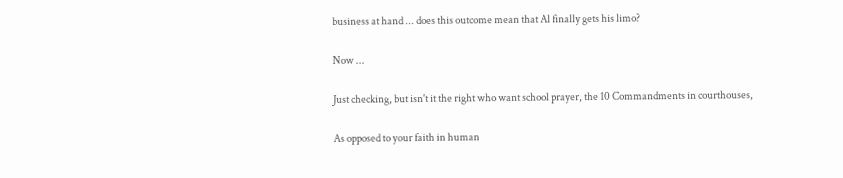business at hand ... does this outcome mean that Al finally gets his limo?

Now ...

Just checking, but isn't it the right who want school prayer, the 10 Commandments in courthouses,

As opposed to your faith in human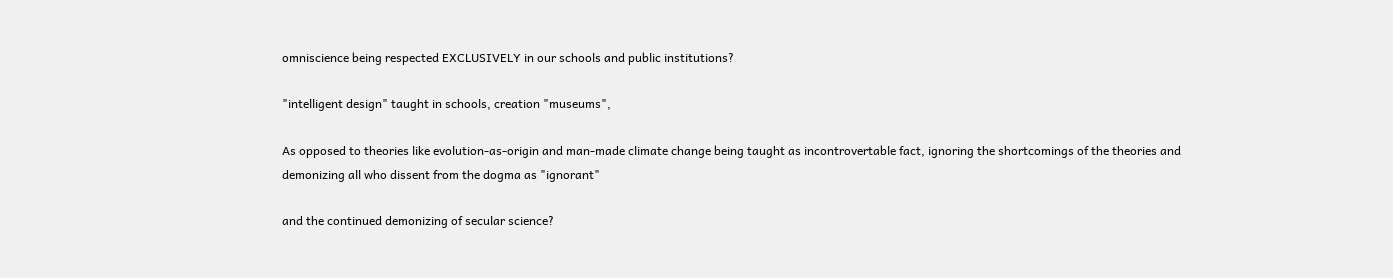omniscience being respected EXCLUSIVELY in our schools and public institutions?

"intelligent design" taught in schools, creation "museums",

As opposed to theories like evolution-as-origin and man-made climate change being taught as incontrovertable fact, ignoring the shortcomings of the theories and demonizing all who dissent from the dogma as "ignorant"

and the continued demonizing of secular science?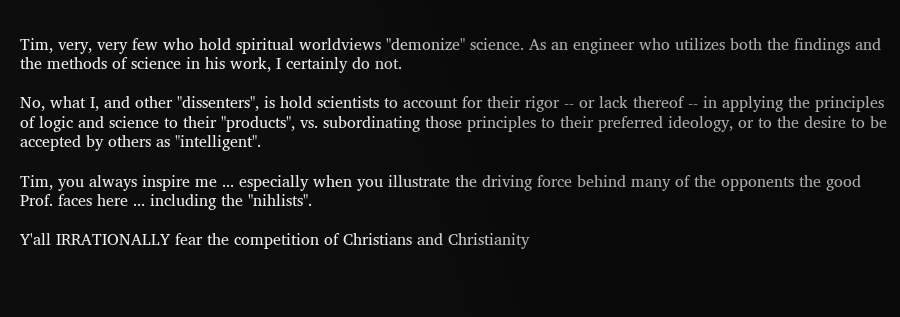Tim, very, very few who hold spiritual worldviews "demonize" science. As an engineer who utilizes both the findings and the methods of science in his work, I certainly do not.

No, what I, and other "dissenters", is hold scientists to account for their rigor -- or lack thereof -- in applying the principles of logic and science to their "products", vs. subordinating those principles to their preferred ideology, or to the desire to be accepted by others as "intelligent".

Tim, you always inspire me ... especially when you illustrate the driving force behind many of the opponents the good Prof. faces here ... including the "nihlists".

Y'all IRRATIONALLY fear the competition of Christians and Christianity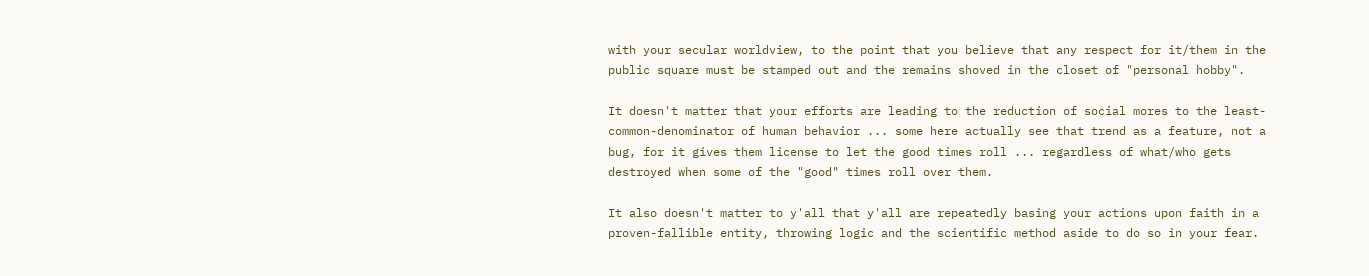with your secular worldview, to the point that you believe that any respect for it/them in the public square must be stamped out and the remains shoved in the closet of "personal hobby".

It doesn't matter that your efforts are leading to the reduction of social mores to the least-common-denominator of human behavior ... some here actually see that trend as a feature, not a bug, for it gives them license to let the good times roll ... regardless of what/who gets destroyed when some of the "good" times roll over them.

It also doesn't matter to y'all that y'all are repeatedly basing your actions upon faith in a proven-fallible entity, throwing logic and the scientific method aside to do so in your fear.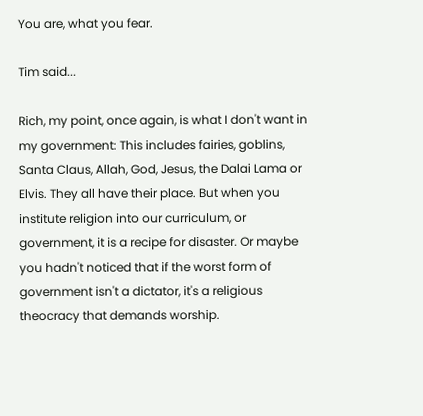You are, what you fear.

Tim said...

Rich, my point, once again, is what I don't want in my government: This includes fairies, goblins, Santa Claus, Allah, God, Jesus, the Dalai Lama or Elvis. They all have their place. But when you institute religion into our curriculum, or government, it is a recipe for disaster. Or maybe you hadn't noticed that if the worst form of government isn't a dictator, it's a religious theocracy that demands worship.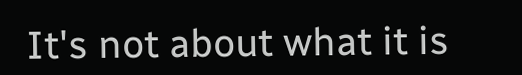It's not about what it is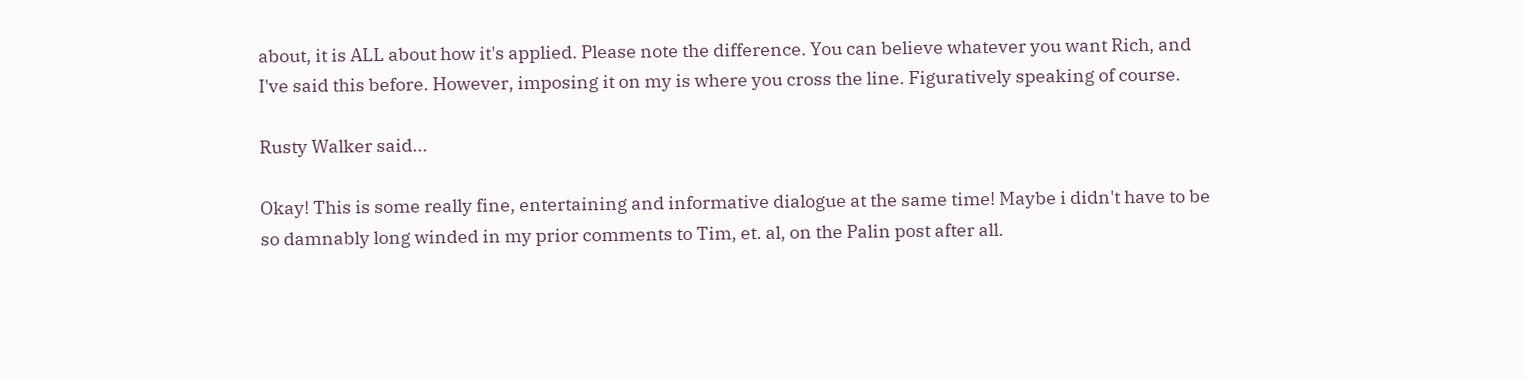about, it is ALL about how it's applied. Please note the difference. You can believe whatever you want Rich, and I've said this before. However, imposing it on my is where you cross the line. Figuratively speaking of course.

Rusty Walker said...

Okay! This is some really fine, entertaining and informative dialogue at the same time! Maybe i didn't have to be so damnably long winded in my prior comments to Tim, et. al, on the Palin post after all.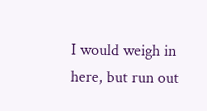I would weigh in here, but run out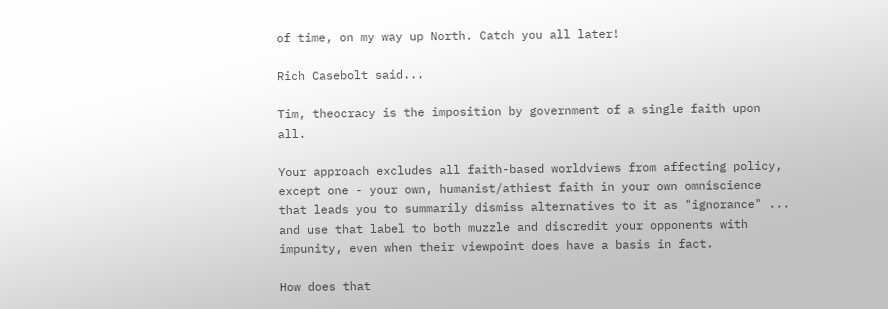of time, on my way up North. Catch you all later!

Rich Casebolt said...

Tim, theocracy is the imposition by government of a single faith upon all.

Your approach excludes all faith-based worldviews from affecting policy, except one - your own, humanist/athiest faith in your own omniscience that leads you to summarily dismiss alternatives to it as "ignorance" ... and use that label to both muzzle and discredit your opponents with impunity, even when their viewpoint does have a basis in fact.

How does that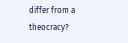differ from a theocracy?